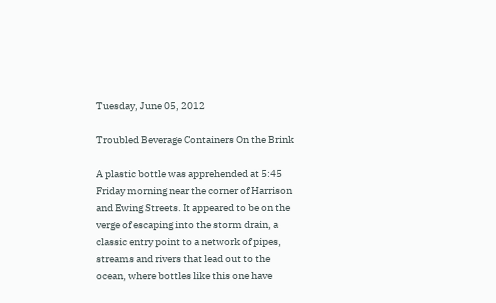Tuesday, June 05, 2012

Troubled Beverage Containers On the Brink

A plastic bottle was apprehended at 5:45 Friday morning near the corner of Harrison and Ewing Streets. It appeared to be on the verge of escaping into the storm drain, a classic entry point to a network of pipes, streams and rivers that lead out to the ocean, where bottles like this one have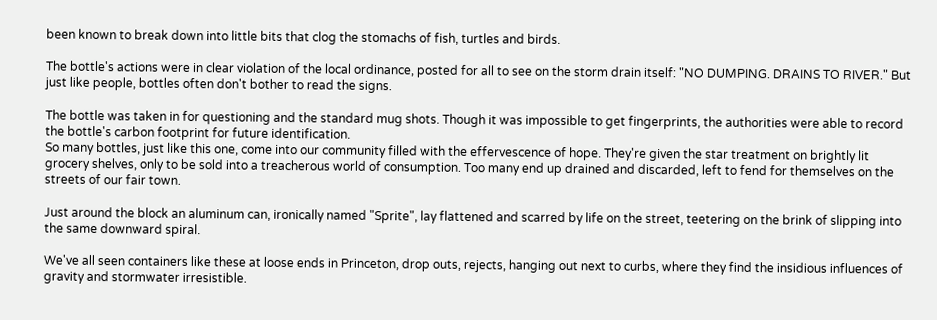been known to break down into little bits that clog the stomachs of fish, turtles and birds.

The bottle's actions were in clear violation of the local ordinance, posted for all to see on the storm drain itself: "NO DUMPING. DRAINS TO RIVER." But just like people, bottles often don't bother to read the signs.

The bottle was taken in for questioning and the standard mug shots. Though it was impossible to get fingerprints, the authorities were able to record the bottle's carbon footprint for future identification.
So many bottles, just like this one, come into our community filled with the effervescence of hope. They're given the star treatment on brightly lit grocery shelves, only to be sold into a treacherous world of consumption. Too many end up drained and discarded, left to fend for themselves on the streets of our fair town.

Just around the block an aluminum can, ironically named "Sprite", lay flattened and scarred by life on the street, teetering on the brink of slipping into the same downward spiral.

We've all seen containers like these at loose ends in Princeton, drop outs, rejects, hanging out next to curbs, where they find the insidious influences of gravity and stormwater irresistible.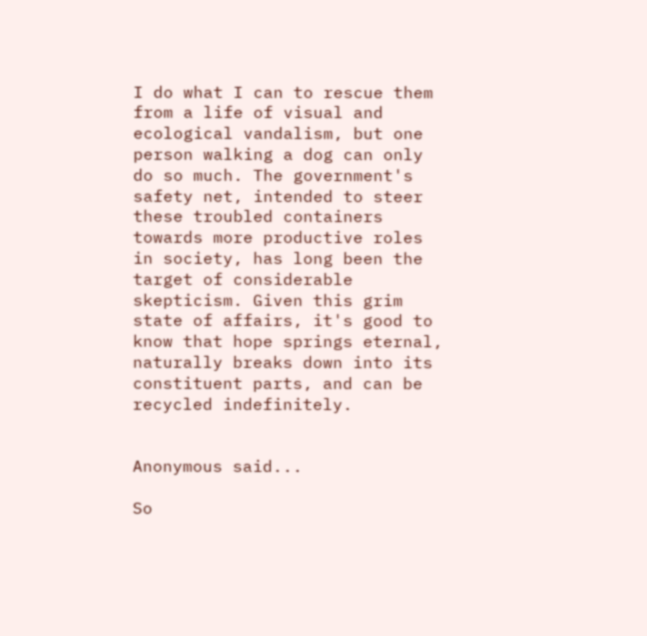I do what I can to rescue them from a life of visual and ecological vandalism, but one person walking a dog can only do so much. The government's safety net, intended to steer these troubled containers towards more productive roles in society, has long been the target of considerable skepticism. Given this grim state of affairs, it's good to know that hope springs eternal, naturally breaks down into its constituent parts, and can be recycled indefinitely.


Anonymous said...

So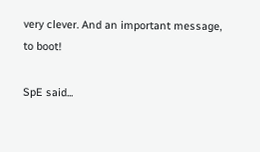very clever. And an important message, to boot!

SpE said...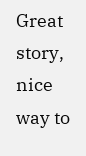Great story, nice way to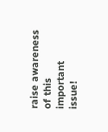raise awareness of this important issue!